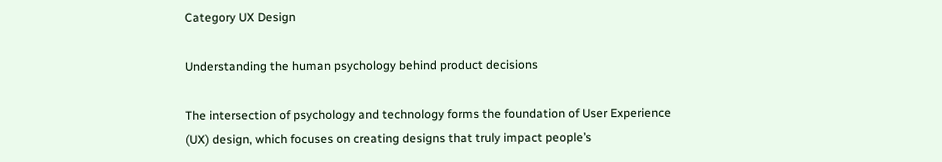Category UX Design

Understanding the human psychology behind product decisions

The intersection of psychology and technology forms the foundation of User Experience (UX) design, which focuses on creating designs that truly impact people’s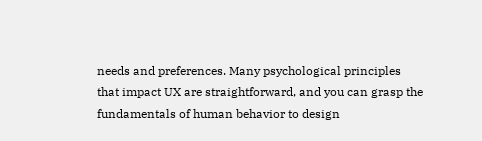needs and preferences. Many psychological principles that impact UX are straightforward, and you can grasp the fundamentals of human behavior to design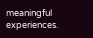meaningful experiences.